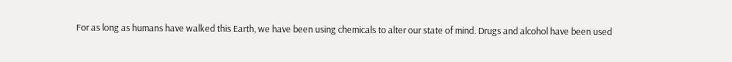For as long as humans have walked this Earth, we have been using chemicals to alter our state of mind. Drugs and alcohol have been used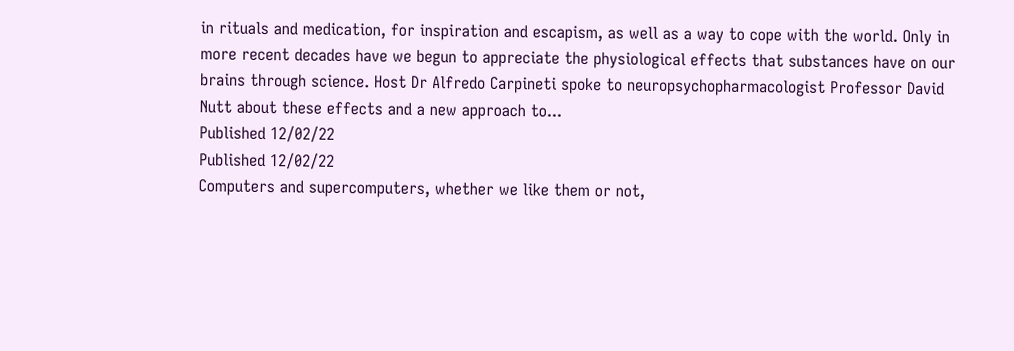in rituals and medication, for inspiration and escapism, as well as a way to cope with the world. Only in more recent decades have we begun to appreciate the physiological effects that substances have on our brains through science. Host Dr Alfredo Carpineti spoke to neuropsychopharmacologist Professor David Nutt about these effects and a new approach to...
Published 12/02/22
Published 12/02/22
Computers and supercomputers, whether we like them or not,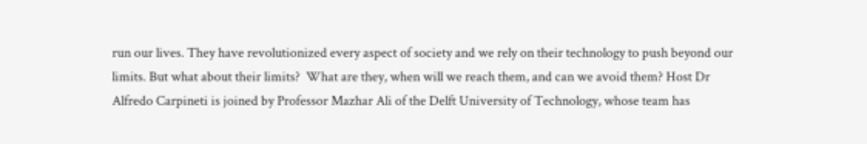run our lives. They have revolutionized every aspect of society and we rely on their technology to push beyond our limits. But what about their limits?  What are they, when will we reach them, and can we avoid them? Host Dr Alfredo Carpineti is joined by Professor Mazhar Ali of the Delft University of Technology, whose team has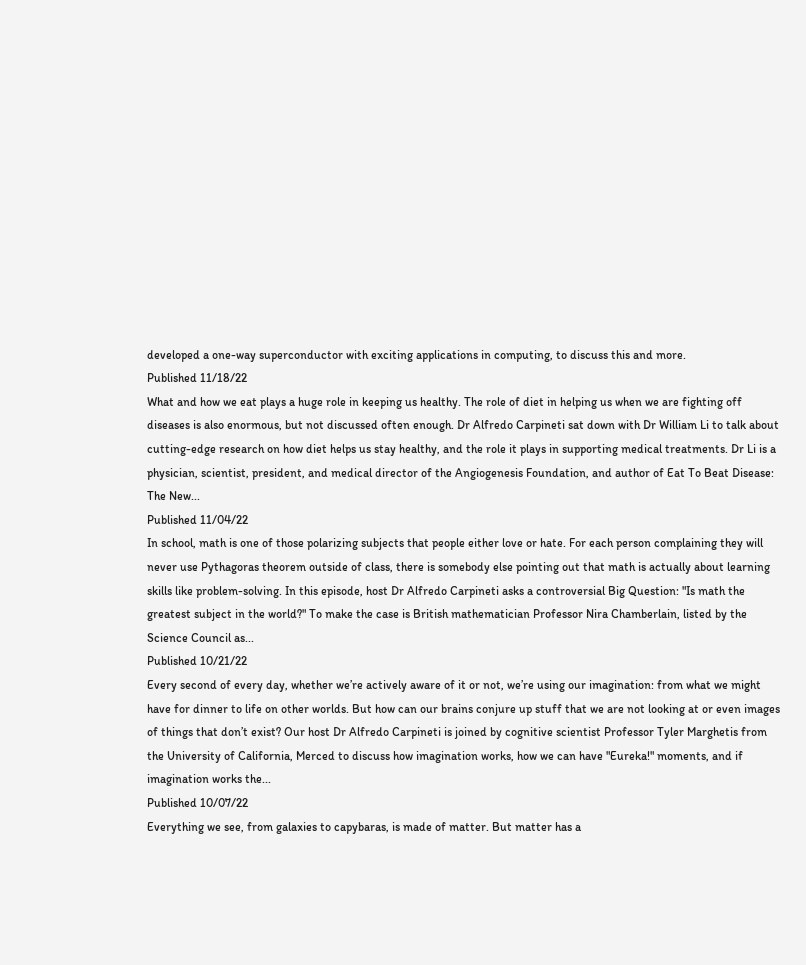developed a one-way superconductor with exciting applications in computing, to discuss this and more.
Published 11/18/22
What and how we eat plays a huge role in keeping us healthy. The role of diet in helping us when we are fighting off diseases is also enormous, but not discussed often enough. Dr Alfredo Carpineti sat down with Dr William Li to talk about cutting-edge research on how diet helps us stay healthy, and the role it plays in supporting medical treatments. Dr Li is a physician, scientist, president, and medical director of the Angiogenesis Foundation, and author of Eat To Beat Disease: The New...
Published 11/04/22
In school, math is one of those polarizing subjects that people either love or hate. For each person complaining they will never use Pythagoras theorem outside of class, there is somebody else pointing out that math is actually about learning skills like problem-solving. In this episode, host Dr Alfredo Carpineti asks a controversial Big Question: "Is math the greatest subject in the world?" To make the case is British mathematician Professor Nira Chamberlain, listed by the Science Council as...
Published 10/21/22
Every second of every day, whether we’re actively aware of it or not, we’re using our imagination: from what we might have for dinner to life on other worlds. But how can our brains conjure up stuff that we are not looking at or even images of things that don’t exist? Our host Dr Alfredo Carpineti is joined by cognitive scientist Professor Tyler Marghetis from the University of California, Merced to discuss how imagination works, how we can have "Eureka!" moments, and if imagination works the...
Published 10/07/22
Everything we see, from galaxies to capybaras, is made of matter. But matter has a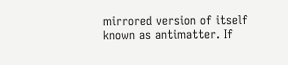mirrored version of itself known as antimatter. If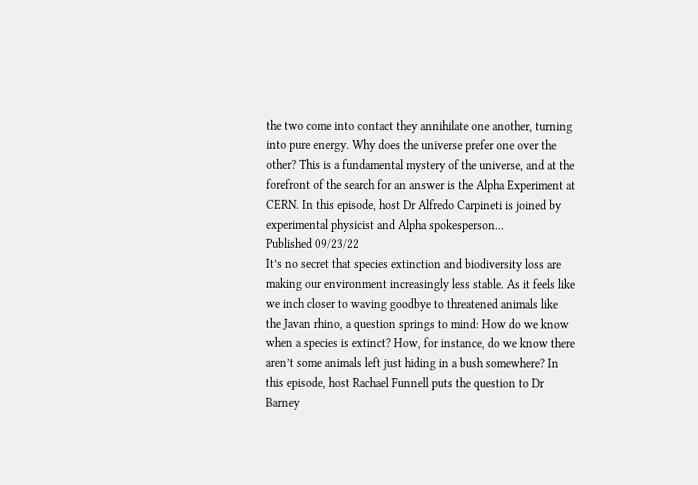the two come into contact they annihilate one another, turning into pure energy. Why does the universe prefer one over the other? This is a fundamental mystery of the universe, and at the forefront of the search for an answer is the Alpha Experiment at CERN. In this episode, host Dr Alfredo Carpineti is joined by experimental physicist and Alpha spokesperson...
Published 09/23/22
It’s no secret that species extinction and biodiversity loss are making our environment increasingly less stable. As it feels like we inch closer to waving goodbye to threatened animals like the Javan rhino, a question springs to mind: How do we know when a species is extinct? How, for instance, do we know there aren’t some animals left just hiding in a bush somewhere? In this episode, host Rachael Funnell puts the question to Dr Barney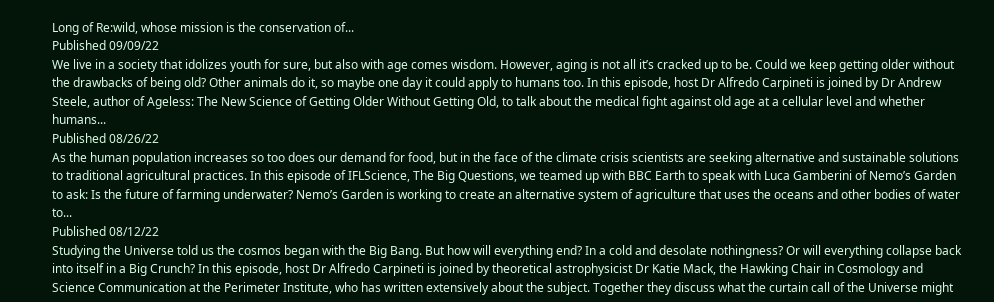Long of Re:wild, whose mission is the conservation of...
Published 09/09/22
We live in a society that idolizes youth for sure, but also with age comes wisdom. However, aging is not all it’s cracked up to be. Could we keep getting older without the drawbacks of being old? Other animals do it, so maybe one day it could apply to humans too. In this episode, host Dr Alfredo Carpineti is joined by Dr Andrew Steele, author of Ageless: The New Science of Getting Older Without Getting Old, to talk about the medical fight against old age at a cellular level and whether humans...
Published 08/26/22
As the human population increases so too does our demand for food, but in the face of the climate crisis scientists are seeking alternative and sustainable solutions to traditional agricultural practices. In this episode of IFLScience, The Big Questions, we teamed up with BBC Earth to speak with Luca Gamberini of Nemo’s Garden to ask: Is the future of farming underwater? Nemo’s Garden is working to create an alternative system of agriculture that uses the oceans and other bodies of water to...
Published 08/12/22
Studying the Universe told us the cosmos began with the Big Bang. But how will everything end? In a cold and desolate nothingness? Or will everything collapse back into itself in a Big Crunch? In this episode, host Dr Alfredo Carpineti is joined by theoretical astrophysicist Dr Katie Mack, the Hawking Chair in Cosmology and Science Communication at the Perimeter Institute, who has written extensively about the subject. Together they discuss what the curtain call of the Universe might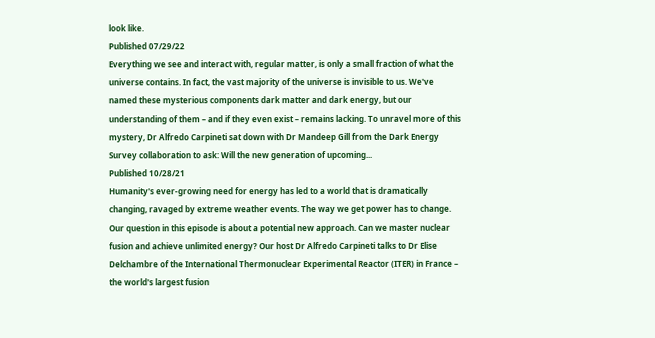look like.
Published 07/29/22
Everything we see and interact with, regular matter, is only a small fraction of what the universe contains. In fact, the vast majority of the universe is invisible to us. We've named these mysterious components dark matter and dark energy, but our understanding of them – and if they even exist – remains lacking. To unravel more of this mystery, Dr Alfredo Carpineti sat down with Dr Mandeep Gill from the Dark Energy Survey collaboration to ask: Will the new generation of upcoming...
Published 10/28/21
Humanity's ever-growing need for energy has led to a world that is dramatically changing, ravaged by extreme weather events. The way we get power has to change. Our question in this episode is about a potential new approach. Can we master nuclear fusion and achieve unlimited energy? Our host Dr Alfredo Carpineti talks to Dr Elise Delchambre of the International Thermonuclear Experimental Reactor (ITER) in France – the world's largest fusion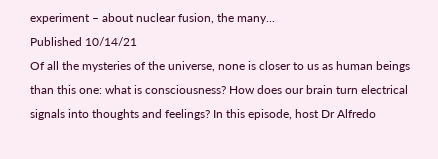experiment – about nuclear fusion, the many...
Published 10/14/21
Of all the mysteries of the universe, none is closer to us as human beings than this one: what is consciousness? How does our brain turn electrical signals into thoughts and feelings? In this episode, host Dr Alfredo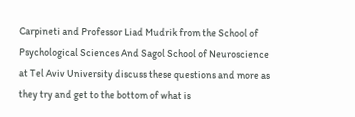Carpineti and Professor Liad Mudrik from the School of Psychological Sciences And Sagol School of Neuroscience at Tel Aviv University discuss these questions and more as they try and get to the bottom of what is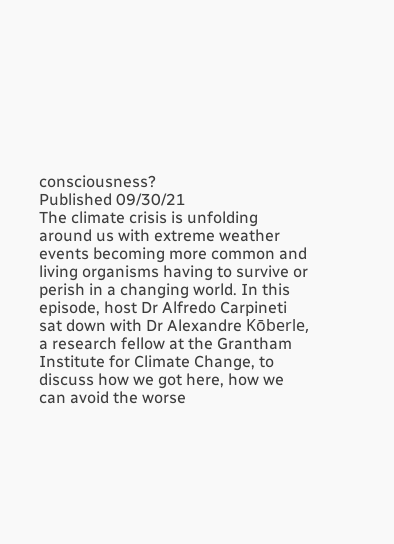consciousness?
Published 09/30/21
The climate crisis is unfolding around us with extreme weather events becoming more common and living organisms having to survive or perish in a changing world. In this episode, host Dr Alfredo Carpineti sat down with Dr Alexandre Kōberle, a research fellow at the Grantham Institute for Climate Change, to discuss how we got here, how we can avoid the worse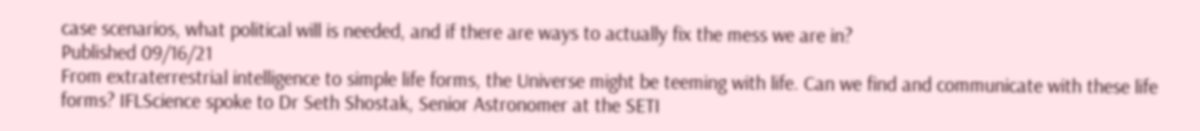case scenarios, what political will is needed, and if there are ways to actually fix the mess we are in?
Published 09/16/21
From extraterrestrial intelligence to simple life forms, the Universe might be teeming with life. Can we find and communicate with these life forms? IFLScience spoke to Dr Seth Shostak, Senior Astronomer at the SETI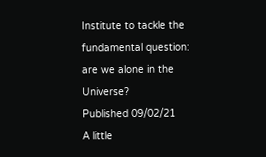Institute to tackle the fundamental question: are we alone in the Universe?
Published 09/02/21
A little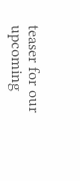teaser for our upcoming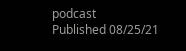podcast
Published 08/25/21